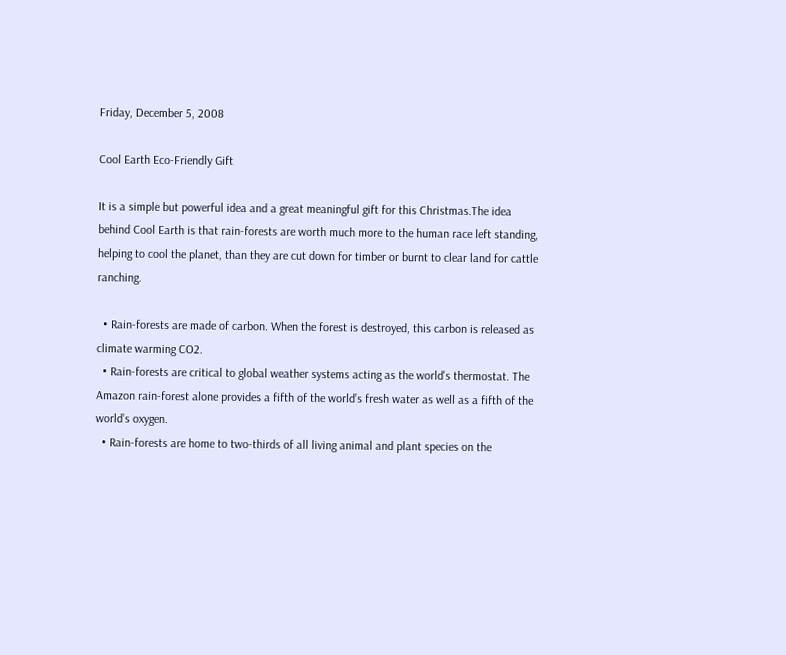Friday, December 5, 2008

Cool Earth Eco-Friendly Gift

It is a simple but powerful idea and a great meaningful gift for this Christmas.The idea behind Cool Earth is that rain-forests are worth much more to the human race left standing, helping to cool the planet, than they are cut down for timber or burnt to clear land for cattle ranching.

  • Rain-forests are made of carbon. When the forest is destroyed, this carbon is released as climate warming CO2.
  • Rain-forests are critical to global weather systems acting as the world's thermostat. The Amazon rain-forest alone provides a fifth of the world’s fresh water as well as a fifth of the world’s oxygen.
  • Rain-forests are home to two-thirds of all living animal and plant species on the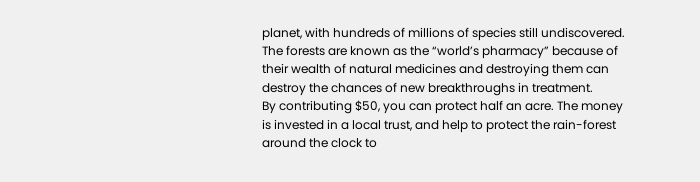planet, with hundreds of millions of species still undiscovered. The forests are known as the “world’s pharmacy” because of their wealth of natural medicines and destroying them can destroy the chances of new breakthroughs in treatment.
By contributing $50, you can protect half an acre. The money is invested in a local trust, and help to protect the rain-forest around the clock to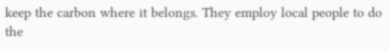keep the carbon where it belongs. They employ local people to do the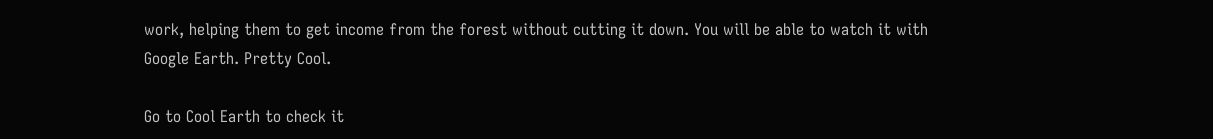work, helping them to get income from the forest without cutting it down. You will be able to watch it with Google Earth. Pretty Cool.

Go to Cool Earth to check it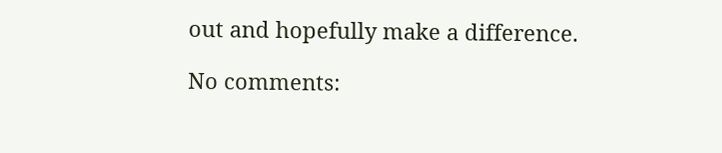out and hopefully make a difference.

No comments: